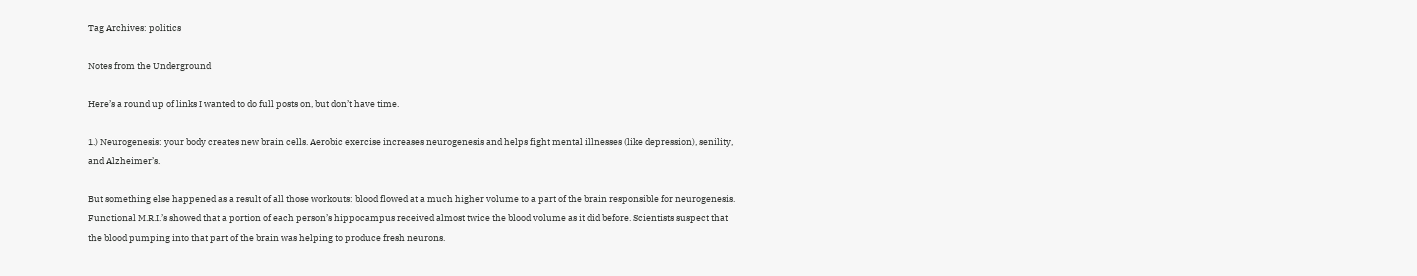Tag Archives: politics

Notes from the Underground

Here’s a round up of links I wanted to do full posts on, but don’t have time.

1.) Neurogenesis: your body creates new brain cells. Aerobic exercise increases neurogenesis and helps fight mental illnesses (like depression), senility, and Alzheimer’s.

But something else happened as a result of all those workouts: blood flowed at a much higher volume to a part of the brain responsible for neurogenesis. Functional M.R.I.’s showed that a portion of each person’s hippocampus received almost twice the blood volume as it did before. Scientists suspect that the blood pumping into that part of the brain was helping to produce fresh neurons.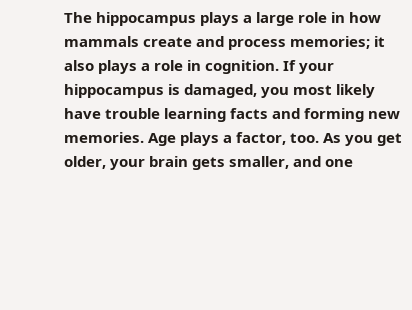The hippocampus plays a large role in how mammals create and process memories; it also plays a role in cognition. If your hippocampus is damaged, you most likely have trouble learning facts and forming new memories. Age plays a factor, too. As you get older, your brain gets smaller, and one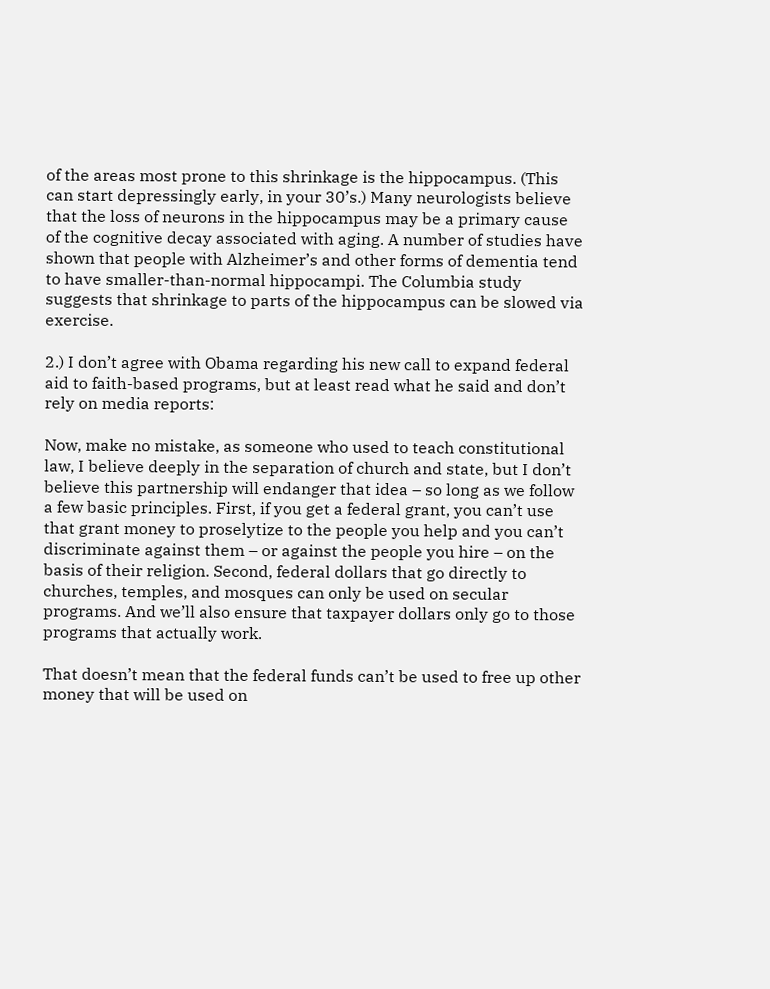of the areas most prone to this shrinkage is the hippocampus. (This can start depressingly early, in your 30’s.) Many neurologists believe that the loss of neurons in the hippocampus may be a primary cause of the cognitive decay associated with aging. A number of studies have shown that people with Alzheimer’s and other forms of dementia tend to have smaller-than-normal hippocampi. The Columbia study suggests that shrinkage to parts of the hippocampus can be slowed via exercise.

2.) I don’t agree with Obama regarding his new call to expand federal aid to faith-based programs, but at least read what he said and don’t rely on media reports:

Now, make no mistake, as someone who used to teach constitutional law, I believe deeply in the separation of church and state, but I don’t believe this partnership will endanger that idea – so long as we follow a few basic principles. First, if you get a federal grant, you can’t use that grant money to proselytize to the people you help and you can’t discriminate against them – or against the people you hire – on the basis of their religion. Second, federal dollars that go directly to churches, temples, and mosques can only be used on secular programs. And we’ll also ensure that taxpayer dollars only go to those programs that actually work.

That doesn’t mean that the federal funds can’t be used to free up other money that will be used on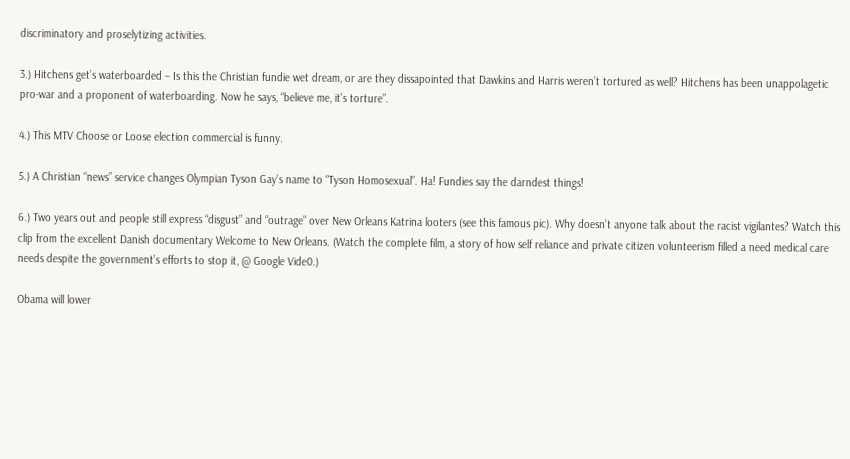discriminatory and proselytizing activities.

3.) Hitchens get’s waterboarded – Is this the Christian fundie wet dream, or are they dissapointed that Dawkins and Harris weren’t tortured as well? Hitchens has been unappolagetic pro-war and a proponent of waterboarding. Now he says, “believe me, it’s torture”.

4.) This MTV Choose or Loose election commercial is funny.

5.) A Christian “news” service changes Olympian Tyson Gay’s name to “Tyson Homosexual”. Ha! Fundies say the darndest things!

6.) Two years out and people still express “disgust” and “outrage” over New Orleans Katrina looters (see this famous pic). Why doesn’t anyone talk about the racist vigilantes? Watch this clip from the excellent Danish documentary Welcome to New Orleans. (Watch the complete film, a story of how self reliance and private citizen volunteerism filled a need medical care needs despite the government’s efforts to stop it, @ Google Vide0.)

Obama will lower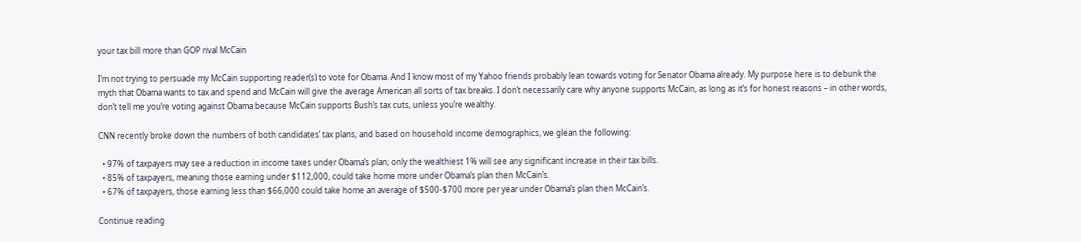your tax bill more than GOP rival McCain

I’m not trying to persuade my McCain supporting reader(s) to vote for Obama. And I know most of my Yahoo friends probably lean towards voting for Senator Obama already. My purpose here is to debunk the myth that Obama wants to tax and spend and McCain will give the average American all sorts of tax breaks. I don’t necessarily care why anyone supports McCain, as long as it’s for honest reasons – in other words, don’t tell me you’re voting against Obama because McCain supports Bush’s tax cuts, unless you’re wealthy.

CNN recently broke down the numbers of both candidates’ tax plans, and based on household income demographics, we glean the following:

  • 97% of taxpayers may see a reduction in income taxes under Obama’s plan; only the wealthiest 1% will see any significant increase in their tax bills.
  • 85% of taxpayers, meaning those earning under $112,000, could take home more under Obama’s plan then McCain’s.
  • 67% of taxpayers, those earning less than $66,000 could take home an average of $500-$700 more per year under Obama’s plan then McCain’s.

Continue reading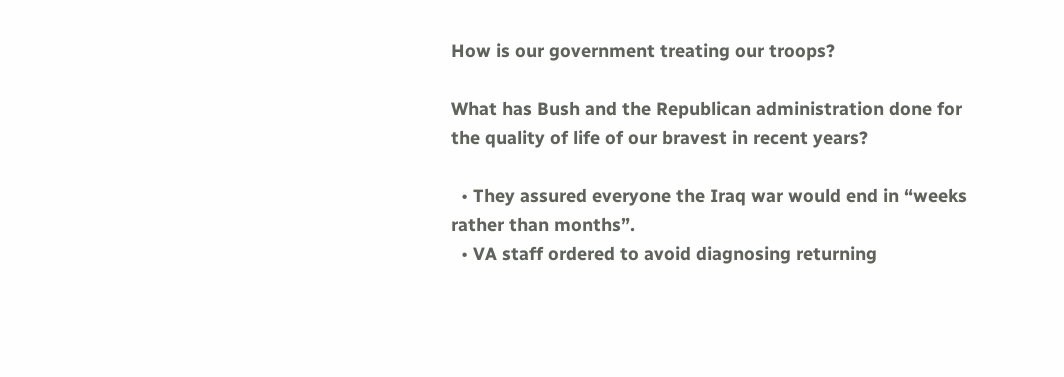How is our government treating our troops?

What has Bush and the Republican administration done for the quality of life of our bravest in recent years?

  • They assured everyone the Iraq war would end in “weeks rather than months”.
  • VA staff ordered to avoid diagnosing returning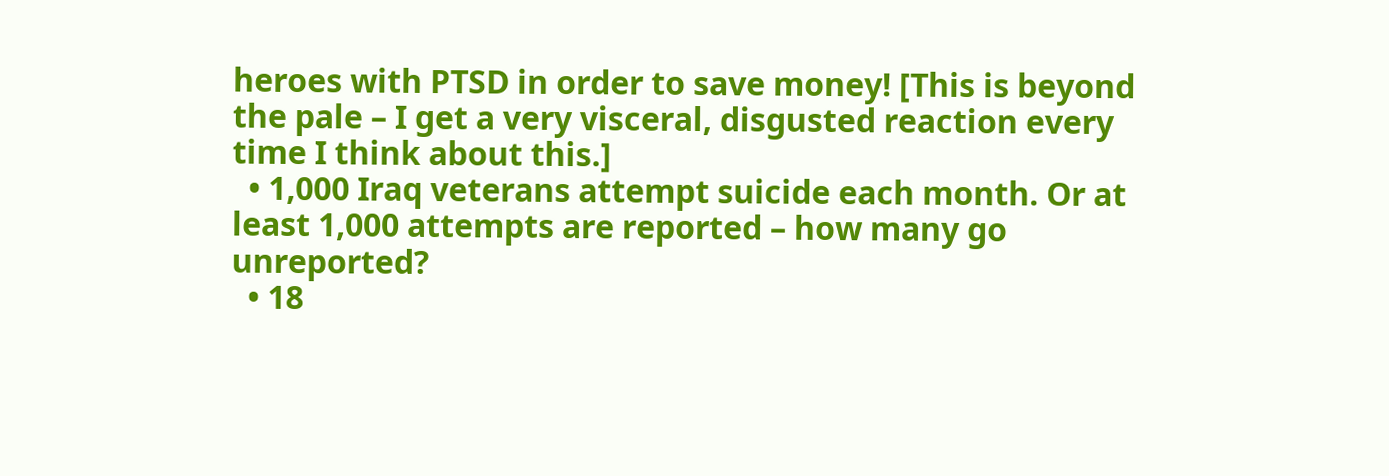heroes with PTSD in order to save money! [This is beyond the pale – I get a very visceral, disgusted reaction every time I think about this.]
  • 1,000 Iraq veterans attempt suicide each month. Or at least 1,000 attempts are reported – how many go unreported?
  • 18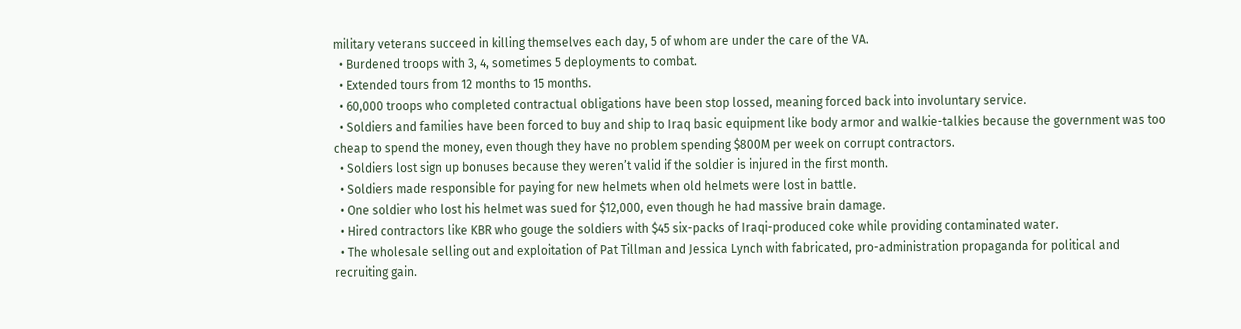military veterans succeed in killing themselves each day, 5 of whom are under the care of the VA.
  • Burdened troops with 3, 4, sometimes 5 deployments to combat.
  • Extended tours from 12 months to 15 months.
  • 60,000 troops who completed contractual obligations have been stop lossed, meaning forced back into involuntary service.
  • Soldiers and families have been forced to buy and ship to Iraq basic equipment like body armor and walkie-talkies because the government was too cheap to spend the money, even though they have no problem spending $800M per week on corrupt contractors.
  • Soldiers lost sign up bonuses because they weren’t valid if the soldier is injured in the first month.
  • Soldiers made responsible for paying for new helmets when old helmets were lost in battle.
  • One soldier who lost his helmet was sued for $12,000, even though he had massive brain damage.
  • Hired contractors like KBR who gouge the soldiers with $45 six-packs of Iraqi-produced coke while providing contaminated water.
  • The wholesale selling out and exploitation of Pat Tillman and Jessica Lynch with fabricated, pro-administration propaganda for political and recruiting gain.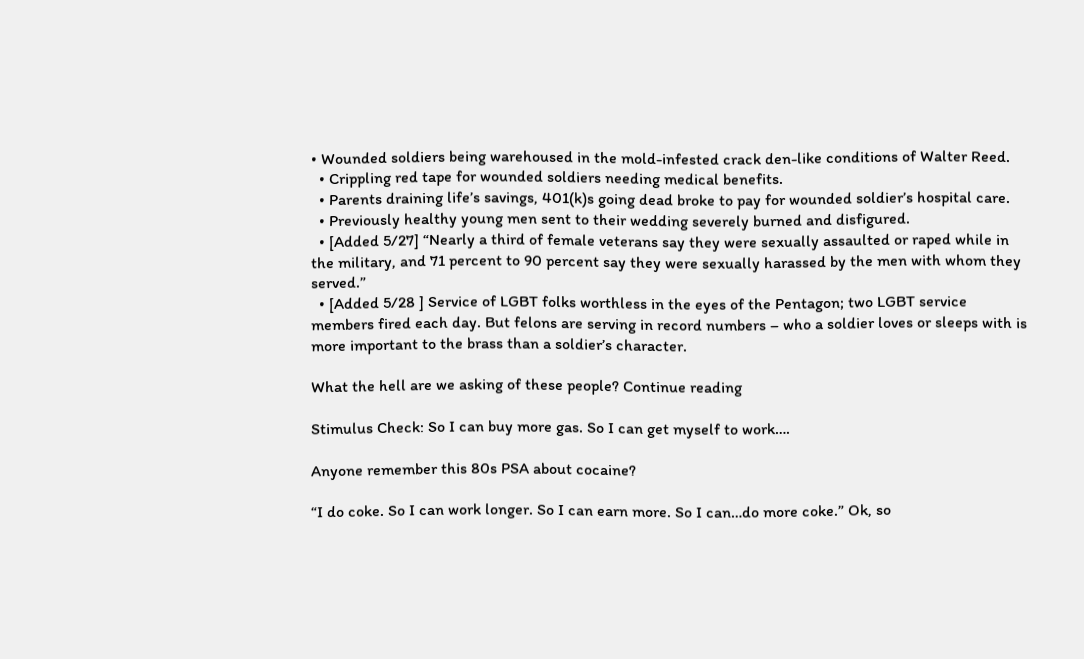• Wounded soldiers being warehoused in the mold-infested crack den-like conditions of Walter Reed.
  • Crippling red tape for wounded soldiers needing medical benefits.
  • Parents draining life’s savings, 401(k)s going dead broke to pay for wounded soldier’s hospital care.
  • Previously healthy young men sent to their wedding severely burned and disfigured.
  • [Added 5/27] “Nearly a third of female veterans say they were sexually assaulted or raped while in the military, and 71 percent to 90 percent say they were sexually harassed by the men with whom they served.”
  • [Added 5/28 ] Service of LGBT folks worthless in the eyes of the Pentagon; two LGBT service members fired each day. But felons are serving in record numbers – who a soldier loves or sleeps with is more important to the brass than a soldier’s character.

What the hell are we asking of these people? Continue reading

Stimulus Check: So I can buy more gas. So I can get myself to work….

Anyone remember this 80s PSA about cocaine?

“I do coke. So I can work longer. So I can earn more. So I can…do more coke.” Ok, so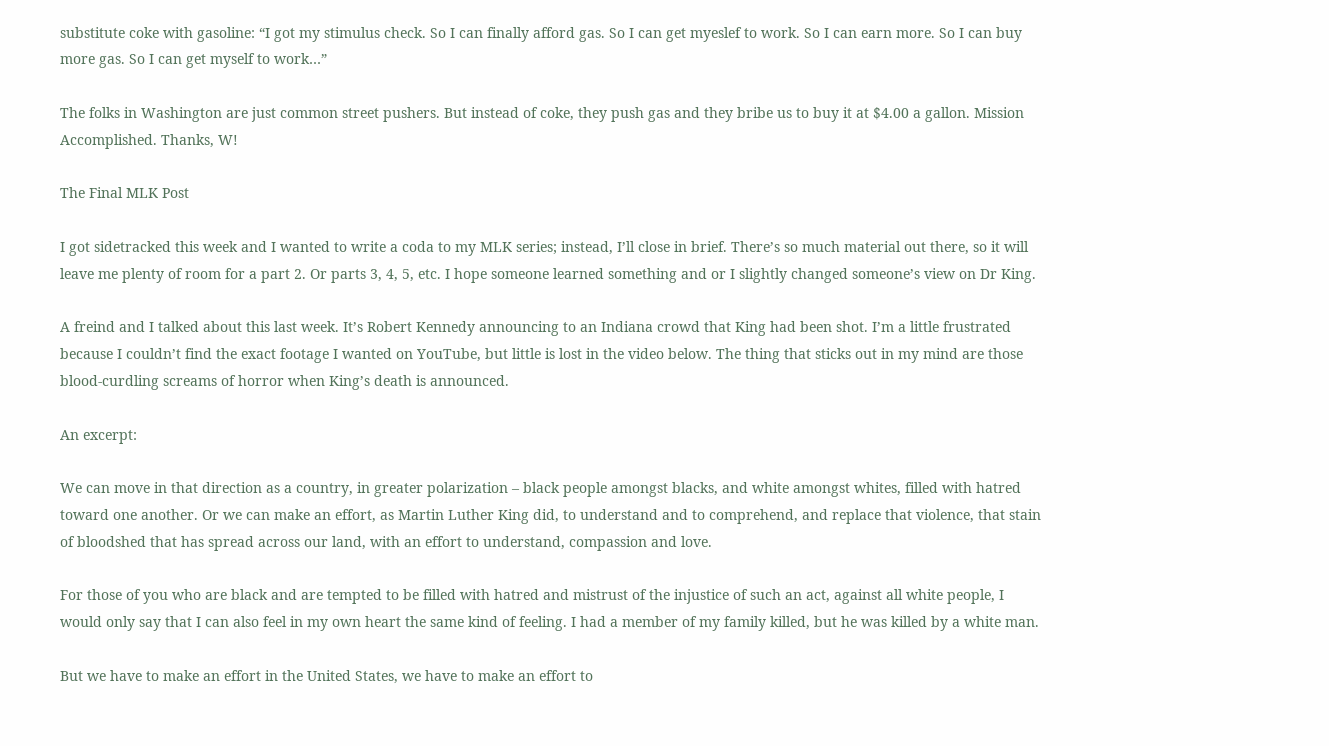substitute coke with gasoline: “I got my stimulus check. So I can finally afford gas. So I can get myeslef to work. So I can earn more. So I can buy more gas. So I can get myself to work…”

The folks in Washington are just common street pushers. But instead of coke, they push gas and they bribe us to buy it at $4.00 a gallon. Mission Accomplished. Thanks, W!

The Final MLK Post

I got sidetracked this week and I wanted to write a coda to my MLK series; instead, I’ll close in brief. There’s so much material out there, so it will leave me plenty of room for a part 2. Or parts 3, 4, 5, etc. I hope someone learned something and or I slightly changed someone’s view on Dr King.

A freind and I talked about this last week. It’s Robert Kennedy announcing to an Indiana crowd that King had been shot. I’m a little frustrated because I couldn’t find the exact footage I wanted on YouTube, but little is lost in the video below. The thing that sticks out in my mind are those blood-curdling screams of horror when King’s death is announced.

An excerpt:

We can move in that direction as a country, in greater polarization – black people amongst blacks, and white amongst whites, filled with hatred toward one another. Or we can make an effort, as Martin Luther King did, to understand and to comprehend, and replace that violence, that stain of bloodshed that has spread across our land, with an effort to understand, compassion and love.

For those of you who are black and are tempted to be filled with hatred and mistrust of the injustice of such an act, against all white people, I would only say that I can also feel in my own heart the same kind of feeling. I had a member of my family killed, but he was killed by a white man.

But we have to make an effort in the United States, we have to make an effort to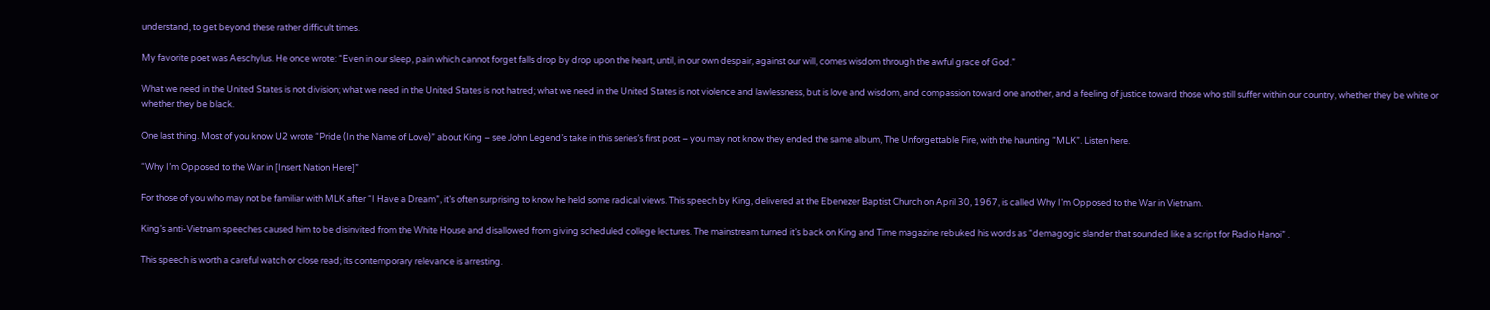understand, to get beyond these rather difficult times.

My favorite poet was Aeschylus. He once wrote: “Even in our sleep, pain which cannot forget falls drop by drop upon the heart, until, in our own despair, against our will, comes wisdom through the awful grace of God.”

What we need in the United States is not division; what we need in the United States is not hatred; what we need in the United States is not violence and lawlessness, but is love and wisdom, and compassion toward one another, and a feeling of justice toward those who still suffer within our country, whether they be white or whether they be black.

One last thing. Most of you know U2 wrote “Pride (In the Name of Love)” about King – see John Legend’s take in this series’s first post – you may not know they ended the same album, The Unforgettable Fire, with the haunting “MLK”. Listen here.

“Why I’m Opposed to the War in [Insert Nation Here]”

For those of you who may not be familiar with MLK after “I Have a Dream”, it’s often surprising to know he held some radical views. This speech by King, delivered at the Ebenezer Baptist Church on April 30, 1967, is called Why I’m Opposed to the War in Vietnam.

King’s anti-Vietnam speeches caused him to be disinvited from the White House and disallowed from giving scheduled college lectures. The mainstream turned it’s back on King and Time magazine rebuked his words as “demagogic slander that sounded like a script for Radio Hanoi” .

This speech is worth a careful watch or close read; its contemporary relevance is arresting.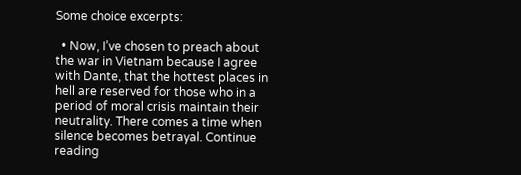Some choice excerpts:

  • Now, I’ve chosen to preach about the war in Vietnam because I agree with Dante, that the hottest places in hell are reserved for those who in a period of moral crisis maintain their neutrality. There comes a time when silence becomes betrayal. Continue reading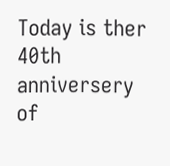Today is ther 40th anniversery of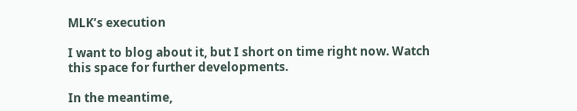MLK’s execution

I want to blog about it, but I short on time right now. Watch this space for further developments.

In the meantime,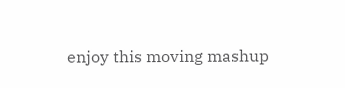enjoy this moving mashup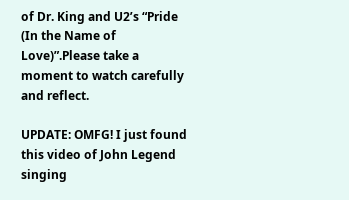of Dr. King and U2’s “Pride (In the Name of Love)”.Please take a moment to watch carefully and reflect.

UPDATE: OMFG! I just found this video of John Legend singing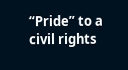“Pride” to a civil rights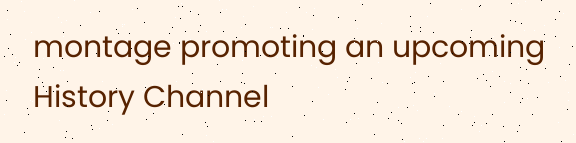montage promoting an upcoming History Channel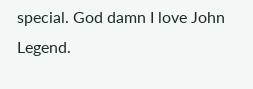special. God damn I love John Legend.